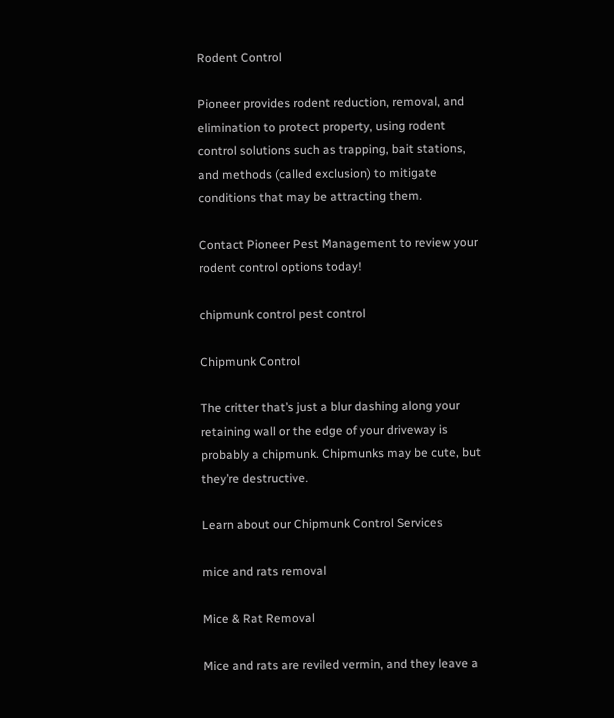Rodent Control

Pioneer provides rodent reduction, removal, and elimination to protect property, using rodent control solutions such as trapping, bait stations, and methods (called exclusion) to mitigate conditions that may be attracting them.

Contact Pioneer Pest Management to review your rodent control options today!

chipmunk control pest control

Chipmunk Control

The critter that’s just a blur dashing along your retaining wall or the edge of your driveway is probably a chipmunk. Chipmunks may be cute, but they’re destructive.

Learn about our Chipmunk Control Services

mice and rats removal

Mice & Rat Removal

Mice and rats are reviled vermin, and they leave a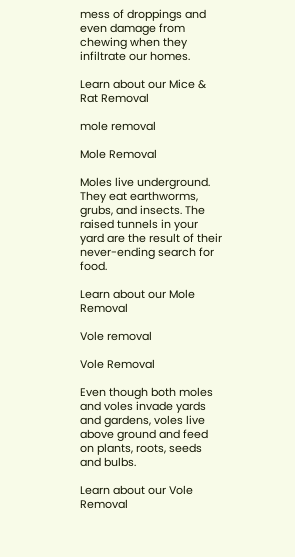mess of droppings and even damage from chewing when they infiltrate our homes.

Learn about our Mice & Rat Removal

mole removal

Mole Removal

Moles live underground. They eat earthworms, grubs, and insects. The raised tunnels in your yard are the result of their never-ending search for food.

Learn about our Mole Removal

Vole removal

Vole Removal

Even though both moles and voles invade yards and gardens, voles live above ground and feed on plants, roots, seeds and bulbs.

Learn about our Vole Removal